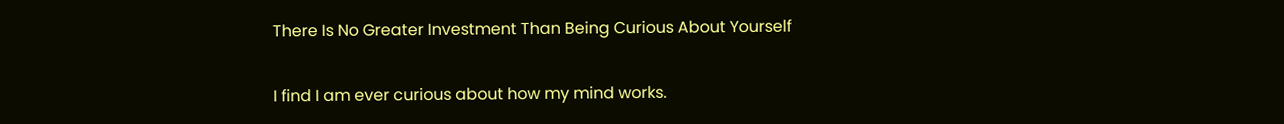There Is No Greater Investment Than Being Curious About Yourself

I find I am ever curious about how my mind works.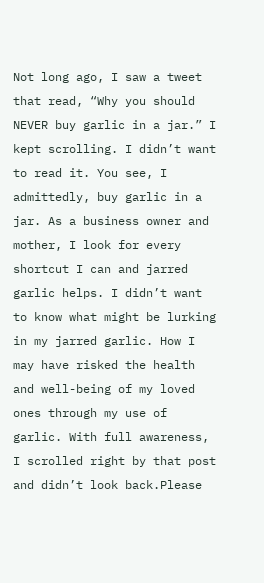Not long ago, I saw a tweet that read, “Why you should NEVER buy garlic in a jar.” I kept scrolling. I didn’t want to read it. You see, I admittedly, buy garlic in a jar. As a business owner and mother, I look for every shortcut I can and jarred garlic helps. I didn’t want to know what might be lurking in my jarred garlic. How I may have risked the health and well-being of my loved ones through my use of garlic. With full awareness, I scrolled right by that post and didn’t look back.Please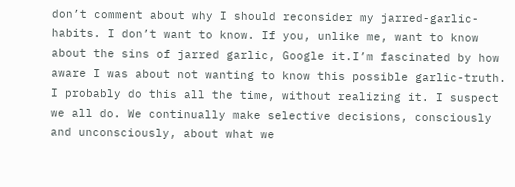don’t comment about why I should reconsider my jarred-garlic-habits. I don’t want to know. If you, unlike me, want to know about the sins of jarred garlic, Google it.I’m fascinated by how aware I was about not wanting to know this possible garlic-truth. I probably do this all the time, without realizing it. I suspect we all do. We continually make selective decisions, consciously and unconsciously, about what we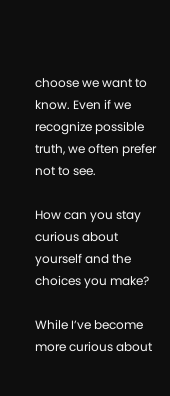choose we want to know. Even if we recognize possible truth, we often prefer not to see.

How can you stay curious about yourself and the choices you make?

While I’ve become more curious about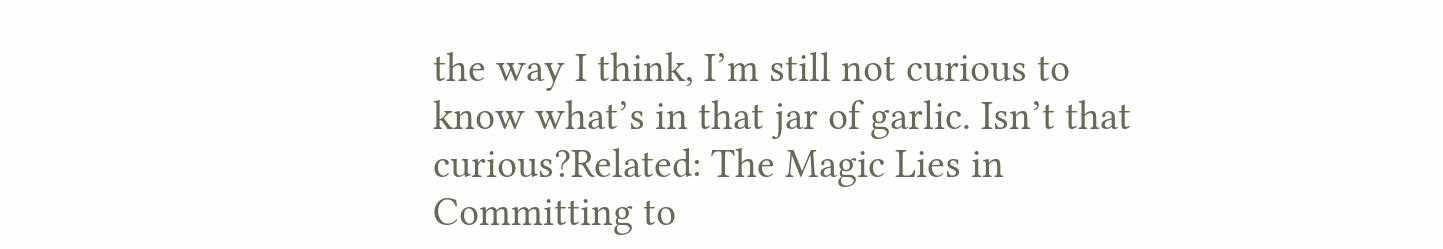the way I think, I’m still not curious to know what’s in that jar of garlic. Isn’t that curious?Related: The Magic Lies in Committing to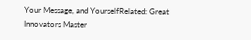Your Message, and YourselfRelated: Great Innovators Master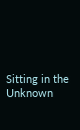Sitting in the Unknown